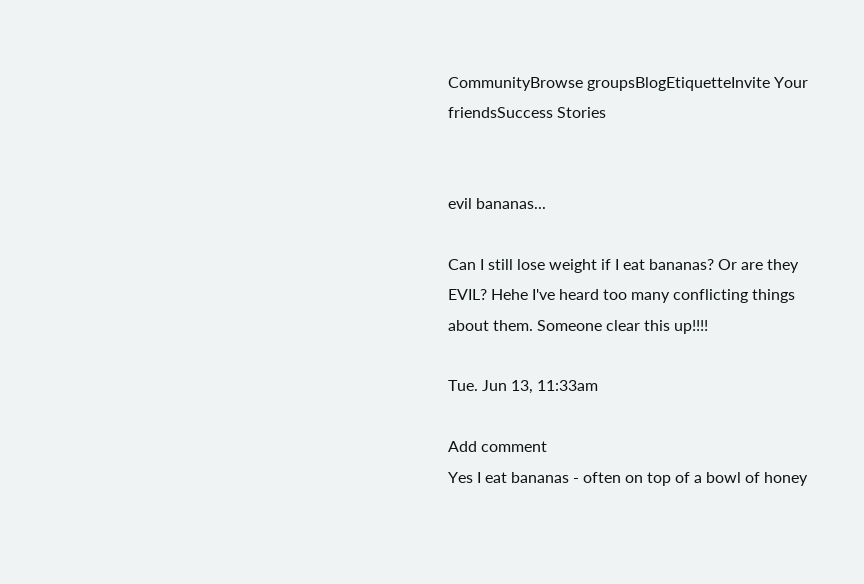CommunityBrowse groupsBlogEtiquetteInvite Your friendsSuccess Stories


evil bananas...

Can I still lose weight if I eat bananas? Or are they EVIL? Hehe I've heard too many conflicting things about them. Someone clear this up!!!!

Tue. Jun 13, 11:33am

Add comment
Yes I eat bananas - often on top of a bowl of honey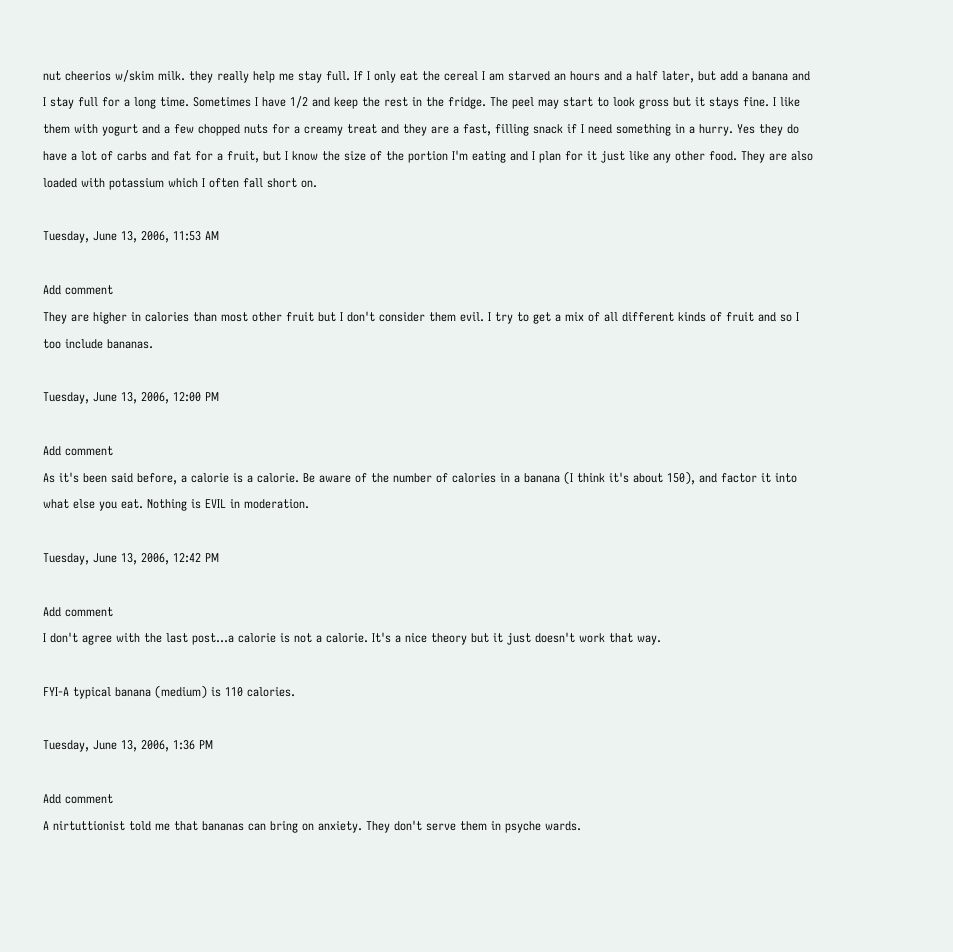nut cheerios w/skim milk. they really help me stay full. If I only eat the cereal I am starved an hours and a half later, but add a banana and I stay full for a long time. Sometimes I have 1/2 and keep the rest in the fridge. The peel may start to look gross but it stays fine. I like them with yogurt and a few chopped nuts for a creamy treat and they are a fast, filling snack if I need something in a hurry. Yes they do have a lot of carbs and fat for a fruit, but I know the size of the portion I'm eating and I plan for it just like any other food. They are also loaded with potassium which I often fall short on.

Tuesday, June 13, 2006, 11:53 AM

Add comment
They are higher in calories than most other fruit but I don't consider them evil. I try to get a mix of all different kinds of fruit and so I too include bananas.

Tuesday, June 13, 2006, 12:00 PM

Add comment
As it's been said before, a calorie is a calorie. Be aware of the number of calories in a banana (I think it's about 150), and factor it into what else you eat. Nothing is EVIL in moderation.

Tuesday, June 13, 2006, 12:42 PM

Add comment
I don't agree with the last post...a calorie is not a calorie. It's a nice theory but it just doesn't work that way.

FYI-A typical banana (medium) is 110 calories.

Tuesday, June 13, 2006, 1:36 PM

Add comment
A nirtuttionist told me that bananas can bring on anxiety. They don't serve them in psyche wards.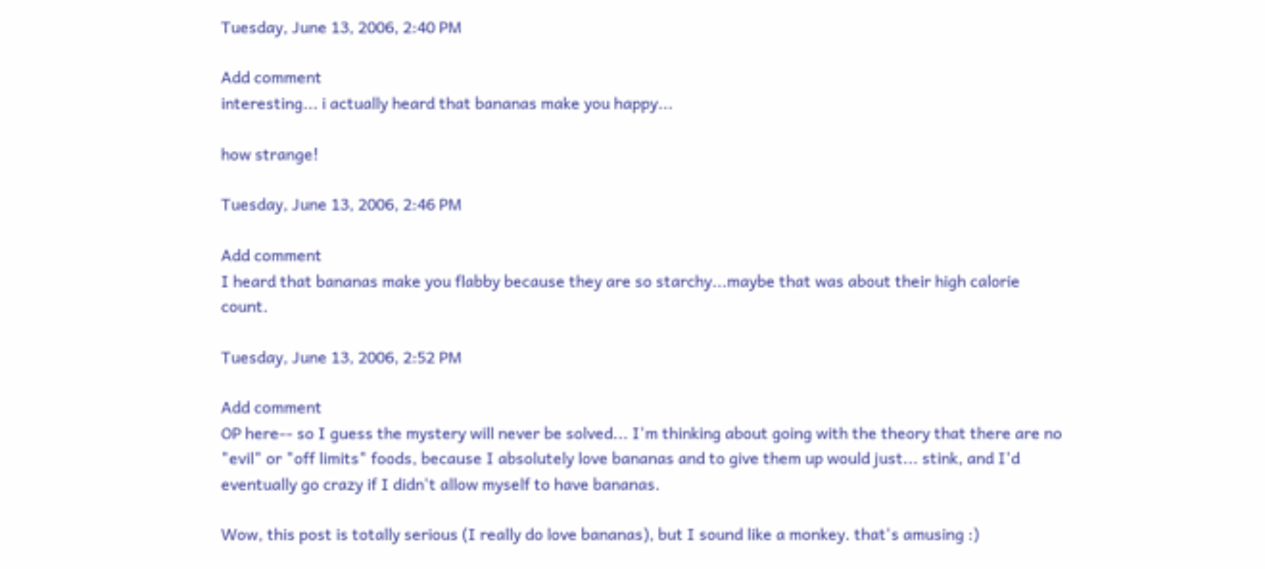Tuesday, June 13, 2006, 2:40 PM

Add comment
interesting... i actually heard that bananas make you happy...

how strange!

Tuesday, June 13, 2006, 2:46 PM

Add comment
I heard that bananas make you flabby because they are so starchy...maybe that was about their high calorie count.

Tuesday, June 13, 2006, 2:52 PM

Add comment
OP here-- so I guess the mystery will never be solved... I'm thinking about going with the theory that there are no "evil" or "off limits" foods, because I absolutely love bananas and to give them up would just... stink, and I'd eventually go crazy if I didn't allow myself to have bananas.

Wow, this post is totally serious (I really do love bananas), but I sound like a monkey. that's amusing :)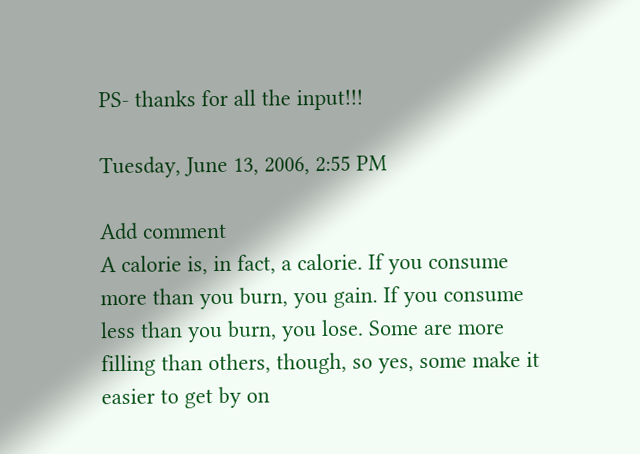PS- thanks for all the input!!!

Tuesday, June 13, 2006, 2:55 PM

Add comment
A calorie is, in fact, a calorie. If you consume more than you burn, you gain. If you consume less than you burn, you lose. Some are more filling than others, though, so yes, some make it easier to get by on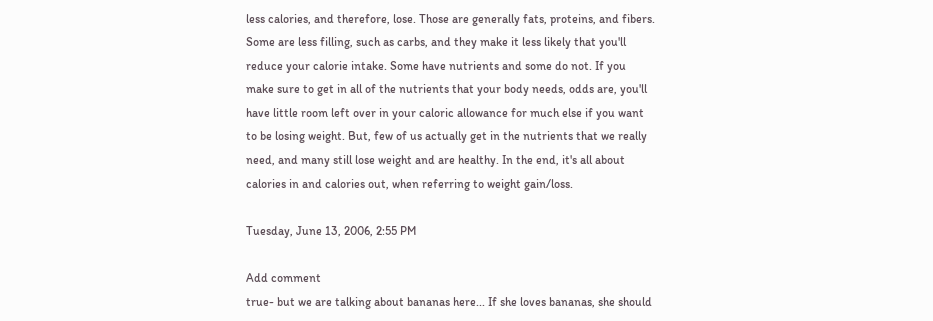less calories, and therefore, lose. Those are generally fats, proteins, and fibers. Some are less filling, such as carbs, and they make it less likely that you'll reduce your calorie intake. Some have nutrients and some do not. If you make sure to get in all of the nutrients that your body needs, odds are, you'll have little room left over in your caloric allowance for much else if you want to be losing weight. But, few of us actually get in the nutrients that we really need, and many still lose weight and are healthy. In the end, it's all about calories in and calories out, when referring to weight gain/loss.

Tuesday, June 13, 2006, 2:55 PM

Add comment
true- but we are talking about bananas here... If she loves bananas, she should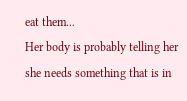eat them...
Her body is probably telling her she needs something that is in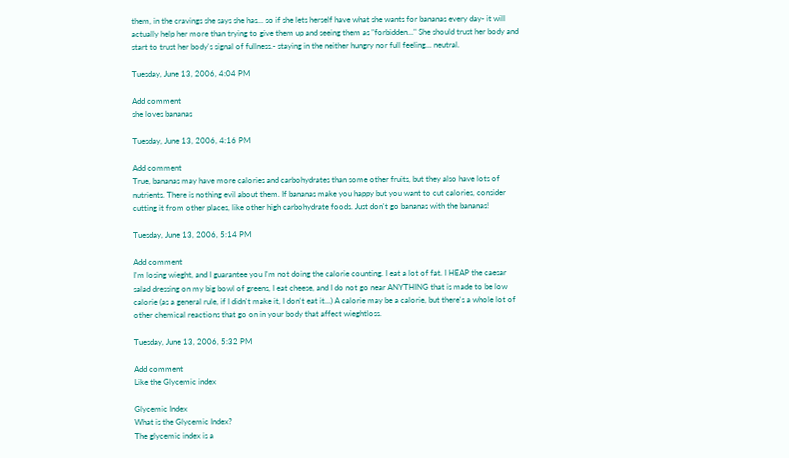them, in the cravings she says she has... so if she lets herself have what she wants for bananas every day- it will actually help her more than trying to give them up and seeing them as "forbidden..." She should trust her body and start to trust her body's signal of fullness.- staying in the neither hungry nor full feeling... neutral.

Tuesday, June 13, 2006, 4:04 PM

Add comment
she loves bananas

Tuesday, June 13, 2006, 4:16 PM

Add comment
True, bananas may have more calories and carbohydrates than some other fruits, but they also have lots of nutrients. There is nothing evil about them. If bananas make you happy but you want to cut calories, consider cutting it from other places, like other high carbohydrate foods. Just don't go bananas with the bananas!

Tuesday, June 13, 2006, 5:14 PM

Add comment
I'm losing wieght, and I guarantee you I'm not doing the calorie counting. I eat a lot of fat. I HEAP the caesar salad dressing on my big bowl of greens, I eat cheese, and I do not go near ANYTHING that is made to be low calorie (as a general rule, if I didn't make it, I don't eat it...) A calorie may be a calorie, but there's a whole lot of other chemical reactions that go on in your body that affect wieghtloss.

Tuesday, June 13, 2006, 5:32 PM

Add comment
Like the Glycemic index

Glycemic Index
What is the Glycemic Index?
The glycemic index is a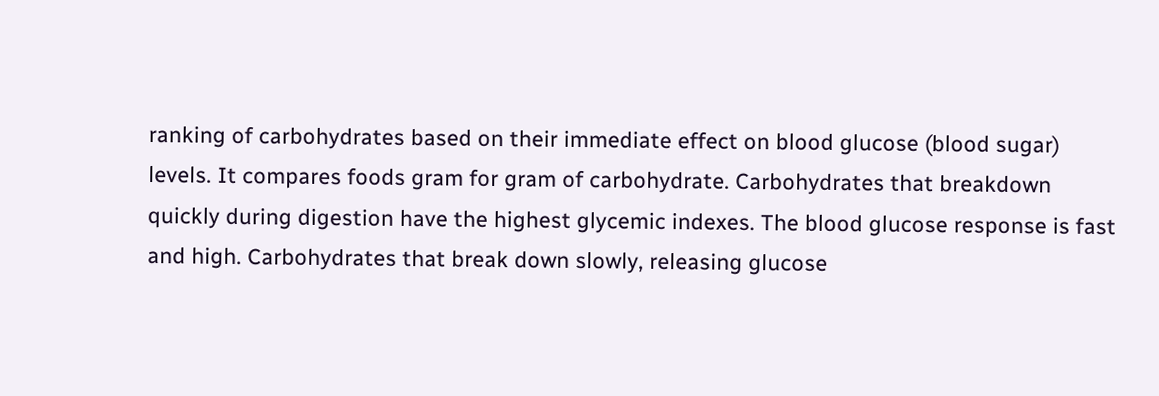ranking of carbohydrates based on their immediate effect on blood glucose (blood sugar) levels. It compares foods gram for gram of carbohydrate. Carbohydrates that breakdown quickly during digestion have the highest glycemic indexes. The blood glucose response is fast and high. Carbohydrates that break down slowly, releasing glucose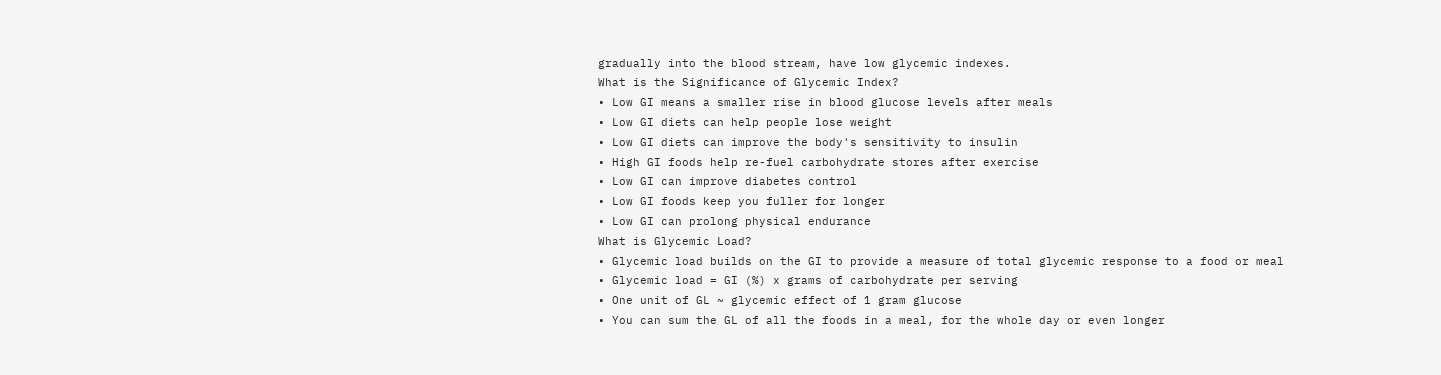gradually into the blood stream, have low glycemic indexes.
What is the Significance of Glycemic Index?
• Low GI means a smaller rise in blood glucose levels after meals
• Low GI diets can help people lose weight
• Low GI diets can improve the body's sensitivity to insulin
• High GI foods help re-fuel carbohydrate stores after exercise
• Low GI can improve diabetes control
• Low GI foods keep you fuller for longer
• Low GI can prolong physical endurance
What is Glycemic Load?
• Glycemic load builds on the GI to provide a measure of total glycemic response to a food or meal
• Glycemic load = GI (%) x grams of carbohydrate per serving
• One unit of GL ~ glycemic effect of 1 gram glucose
• You can sum the GL of all the foods in a meal, for the whole day or even longer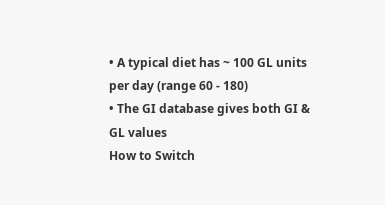• A typical diet has ~ 100 GL units per day (range 60 - 180)
• The GI database gives both GI & GL values
How to Switch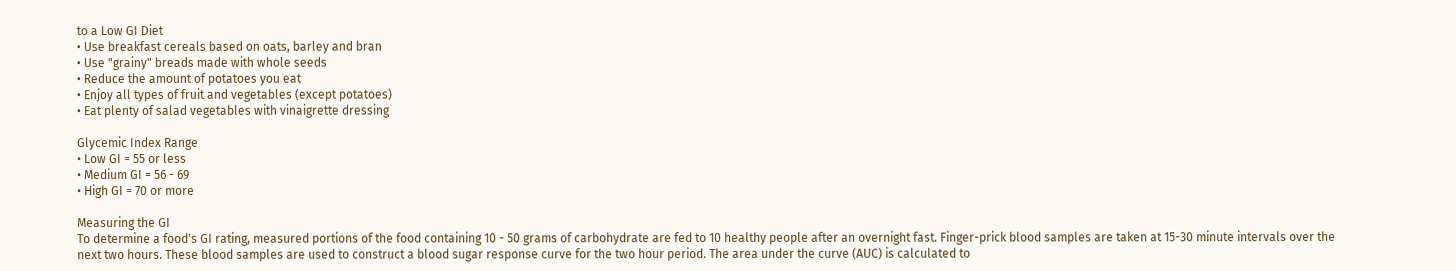to a Low GI Diet
• Use breakfast cereals based on oats, barley and bran
• Use "grainy" breads made with whole seeds
• Reduce the amount of potatoes you eat
• Enjoy all types of fruit and vegetables (except potatoes)
• Eat plenty of salad vegetables with vinaigrette dressing

Glycemic Index Range
• Low GI = 55 or less
• Medium GI = 56 - 69
• High GI = 70 or more

Measuring the GI
To determine a food's GI rating, measured portions of the food containing 10 - 50 grams of carbohydrate are fed to 10 healthy people after an overnight fast. Finger-prick blood samples are taken at 15-30 minute intervals over the next two hours. These blood samples are used to construct a blood sugar response curve for the two hour period. The area under the curve (AUC) is calculated to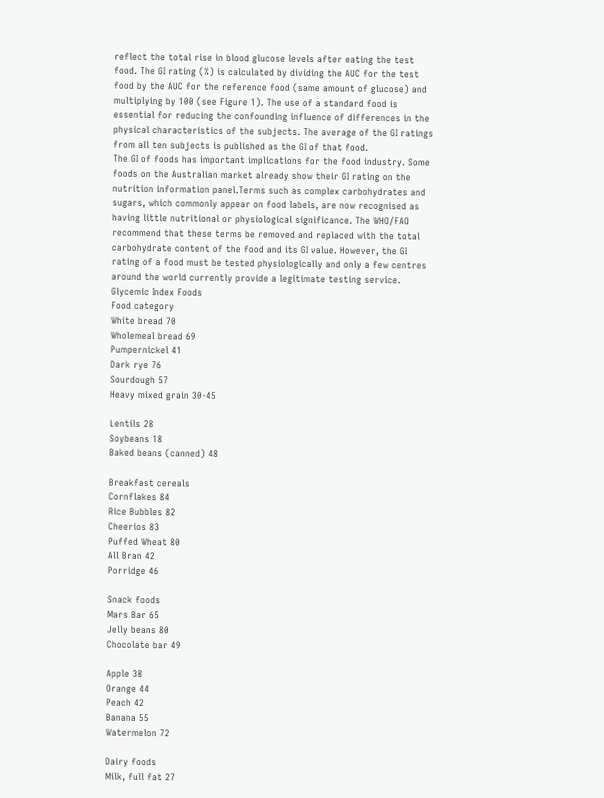reflect the total rise in blood glucose levels after eating the test food. The GI rating (%) is calculated by dividing the AUC for the test food by the AUC for the reference food (same amount of glucose) and multiplying by 100 (see Figure 1). The use of a standard food is essential for reducing the confounding influence of differences in the physical characteristics of the subjects. The average of the GI ratings from all ten subjects is published as the GI of that food.
The GI of foods has important implications for the food industry. Some foods on the Australian market already show their GI rating on the nutrition information panel.Terms such as complex carbohydrates and sugars, which commonly appear on food labels, are now recognised as having little nutritional or physiological significance. The WHO/FAO recommend that these terms be removed and replaced with the total carbohydrate content of the food and its GI value. However, the GI rating of a food must be tested physiologically and only a few centres around the world currently provide a legitimate testing service.
Glycemic Index Foods
Food category
White bread 70
Wholemeal bread 69
Pumpernickel 41
Dark rye 76
Sourdough 57
Heavy mixed grain 30-45

Lentils 28
Soybeans 18
Baked beans (canned) 48

Breakfast cereals
Cornflakes 84
Rice Bubbles 82
Cheerios 83
Puffed Wheat 80
All Bran 42
Porridge 46

Snack foods
Mars Bar 65
Jelly beans 80
Chocolate bar 49

Apple 38
Orange 44
Peach 42
Banana 55
Watermelon 72

Dairy foods
Milk, full fat 27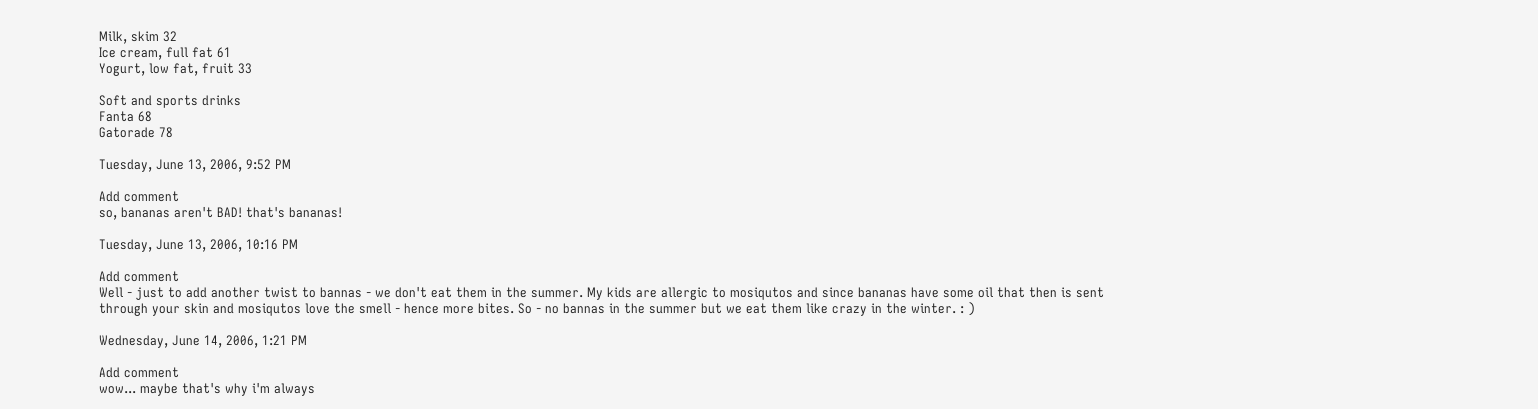Milk, skim 32
Ice cream, full fat 61
Yogurt, low fat, fruit 33

Soft and sports drinks
Fanta 68
Gatorade 78

Tuesday, June 13, 2006, 9:52 PM

Add comment
so, bananas aren't BAD! that's bananas!

Tuesday, June 13, 2006, 10:16 PM

Add comment
Well - just to add another twist to bannas - we don't eat them in the summer. My kids are allergic to mosiqutos and since bananas have some oil that then is sent through your skin and mosiqutos love the smell - hence more bites. So - no bannas in the summer but we eat them like crazy in the winter. : )

Wednesday, June 14, 2006, 1:21 PM

Add comment
wow... maybe that's why i'm always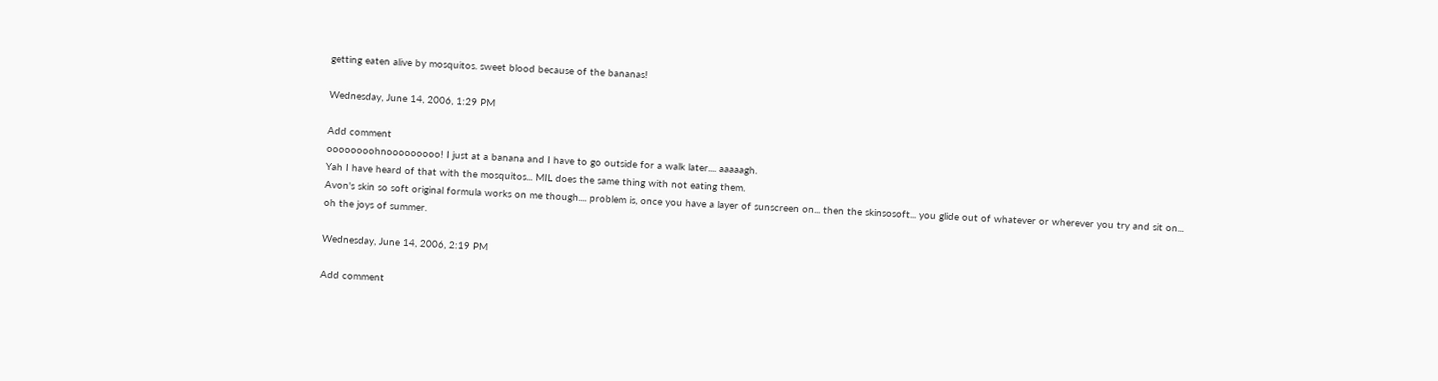getting eaten alive by mosquitos. sweet blood because of the bananas!

Wednesday, June 14, 2006, 1:29 PM

Add comment
oooooooohnooooooooo! I just at a banana and I have to go outside for a walk later.... aaaaagh.
Yah I have heard of that with the mosquitos... MIL does the same thing with not eating them.
Avon's skin so soft original formula works on me though.... problem is, once you have a layer of sunscreen on... then the skinsosoft... you glide out of whatever or wherever you try and sit on...
oh the joys of summer.

Wednesday, June 14, 2006, 2:19 PM

Add comment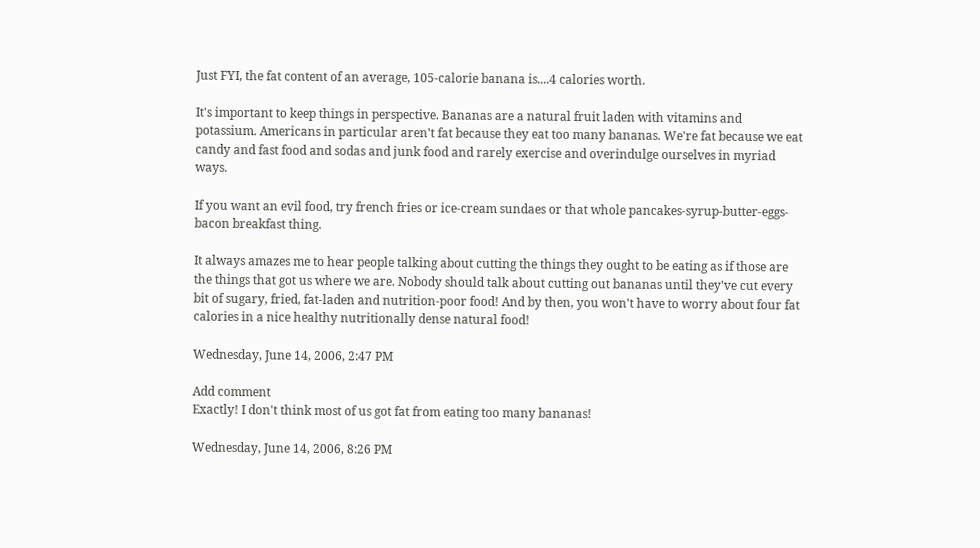Just FYI, the fat content of an average, 105-calorie banana is....4 calories worth.

It's important to keep things in perspective. Bananas are a natural fruit laden with vitamins and potassium. Americans in particular aren't fat because they eat too many bananas. We're fat because we eat candy and fast food and sodas and junk food and rarely exercise and overindulge ourselves in myriad ways.

If you want an evil food, try french fries or ice-cream sundaes or that whole pancakes-syrup-butter-eggs-bacon breakfast thing.

It always amazes me to hear people talking about cutting the things they ought to be eating as if those are the things that got us where we are. Nobody should talk about cutting out bananas until they've cut every bit of sugary, fried, fat-laden and nutrition-poor food! And by then, you won't have to worry about four fat calories in a nice healthy nutritionally dense natural food!

Wednesday, June 14, 2006, 2:47 PM

Add comment
Exactly! I don't think most of us got fat from eating too many bananas!

Wednesday, June 14, 2006, 8:26 PM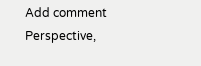Add comment
Perspective,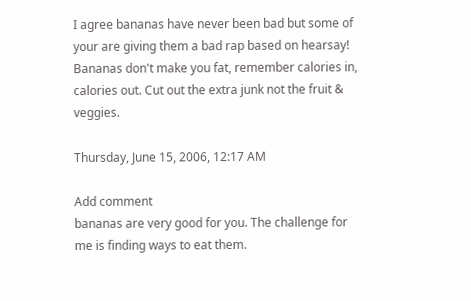I agree bananas have never been bad but some of your are giving them a bad rap based on hearsay! Bananas don't make you fat, remember calories in, calories out. Cut out the extra junk not the fruit & veggies.

Thursday, June 15, 2006, 12:17 AM

Add comment
bananas are very good for you. The challenge for me is finding ways to eat them.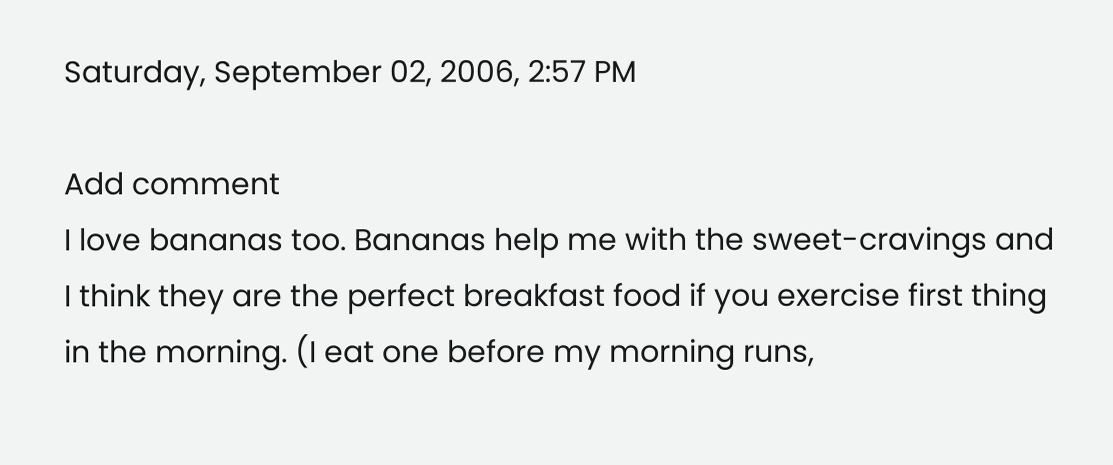Saturday, September 02, 2006, 2:57 PM

Add comment
I love bananas too. Bananas help me with the sweet-cravings and I think they are the perfect breakfast food if you exercise first thing in the morning. (I eat one before my morning runs,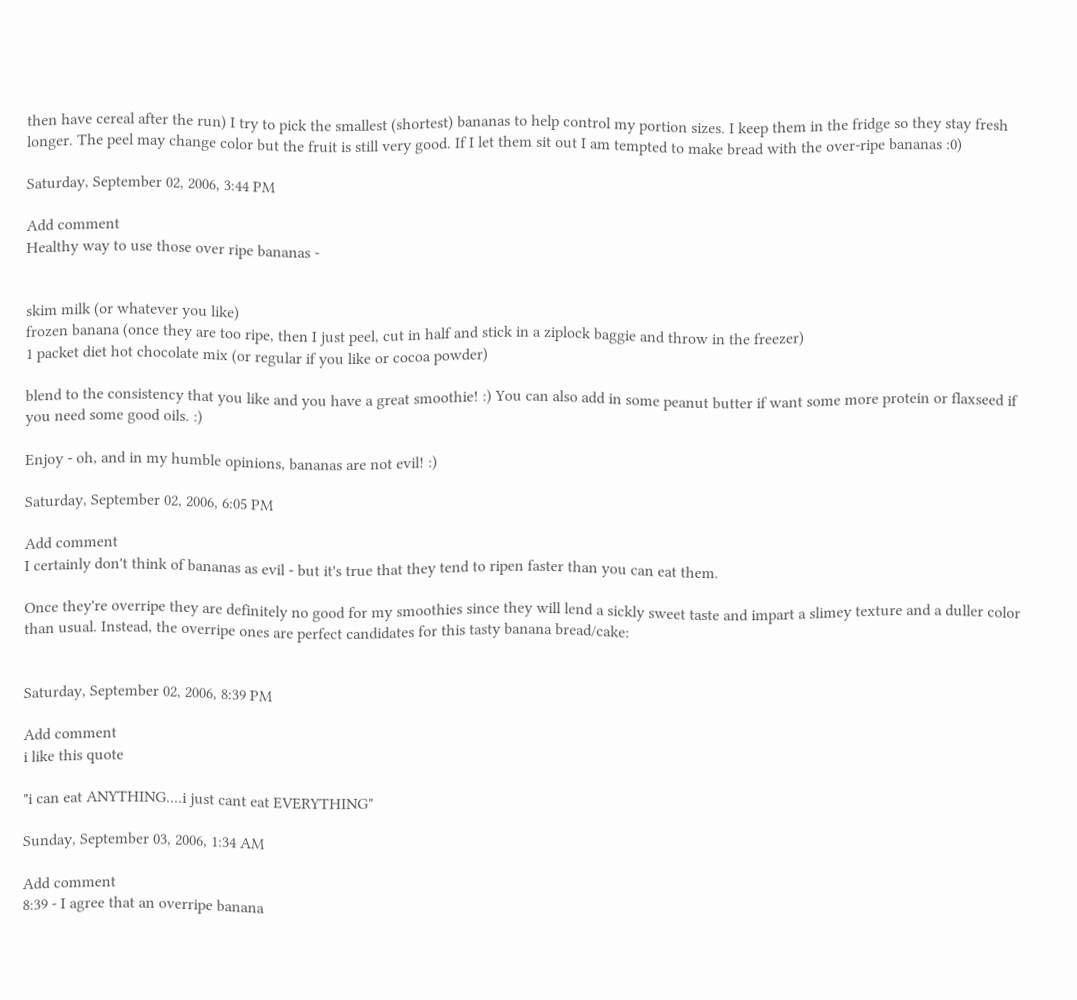then have cereal after the run) I try to pick the smallest (shortest) bananas to help control my portion sizes. I keep them in the fridge so they stay fresh longer. The peel may change color but the fruit is still very good. If I let them sit out I am tempted to make bread with the over-ripe bananas :0)

Saturday, September 02, 2006, 3:44 PM

Add comment
Healthy way to use those over ripe bananas -


skim milk (or whatever you like)
frozen banana (once they are too ripe, then I just peel, cut in half and stick in a ziplock baggie and throw in the freezer)
1 packet diet hot chocolate mix (or regular if you like or cocoa powder)

blend to the consistency that you like and you have a great smoothie! :) You can also add in some peanut butter if want some more protein or flaxseed if you need some good oils. :)

Enjoy - oh, and in my humble opinions, bananas are not evil! :)

Saturday, September 02, 2006, 6:05 PM

Add comment
I certainly don't think of bananas as evil - but it's true that they tend to ripen faster than you can eat them.

Once they're overripe they are definitely no good for my smoothies since they will lend a sickly sweet taste and impart a slimey texture and a duller color than usual. Instead, the overripe ones are perfect candidates for this tasty banana bread/cake:


Saturday, September 02, 2006, 8:39 PM

Add comment
i like this quote

"i can eat ANYTHING....i just cant eat EVERYTHING"

Sunday, September 03, 2006, 1:34 AM

Add comment
8:39 - I agree that an overripe banana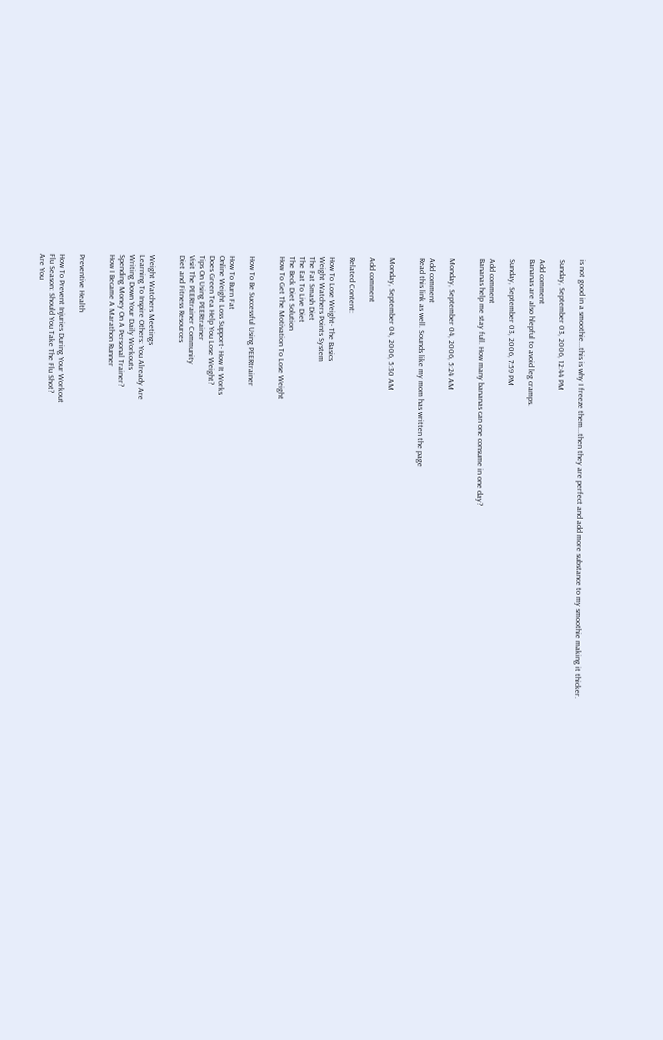is not good in a smoothie...this is why I freeze them...then they are perfect and add more substance to my smoothie making it thicker.

Sunday, September 03, 2006, 12:44 PM

Add comment
Bananas are also hlepful to avoid leg cramps.

Sunday, September 03, 2006, 7:59 PM

Add comment
Bananas help me stay full. How many bananas can one consume in one day?


Monday, September 04, 2006, 5:24 AM

Add comment
Read this link as well. Sounds like my mom has written the page


Monday, September 04, 2006, 5:30 AM

Add comment

Related Content:

How To Lose Weight- The Basics
Weight Watchers Points System
The Fat Smash Diet
The Eat To Live Diet
The Beck Diet Solution
How To Get The Motivation To Lose Weight


How To Be Successful Using PEERtrainer

How To Burn Fat
Online Weight Loss Support- How It Works
Does Green Tea Help You Lose Weight?
Tips On Using PEERtrainer
Visit The PEERtrainer Community
Diet and Fitness Resources


Weight Watchers Meetings
Learning To Inspire Others: You Already Are
Writing Down Your Daily Workouts
Spending Money On A Personal Trainer?
How I Became A Marathon Runner


Preventive Health

How To Prevent Injuries During Your Workout
Flu Season: Should You Take The Flu Shot?
Are You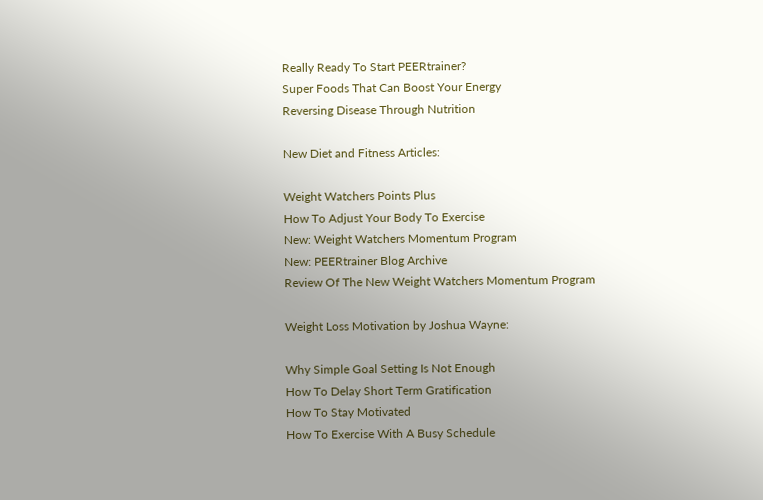Really Ready To Start PEERtrainer?
Super Foods That Can Boost Your Energy
Reversing Disease Through Nutrition

New Diet and Fitness Articles:

Weight Watchers Points Plus
How To Adjust Your Body To Exercise
New: Weight Watchers Momentum Program
New: PEERtrainer Blog Archive
Review Of The New Weight Watchers Momentum Program

Weight Loss Motivation by Joshua Wayne:

Why Simple Goal Setting Is Not Enough
How To Delay Short Term Gratification
How To Stay Motivated
How To Exercise With A Busy Schedule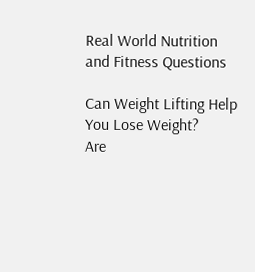Real World Nutrition and Fitness Questions

Can Weight Lifting Help You Lose Weight?
Are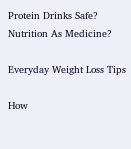Protein Drinks Safe?
Nutrition As Medicine?

Everyday Weight Loss Tips

How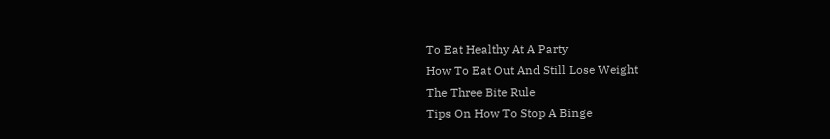To Eat Healthy At A Party
How To Eat Out And Still Lose Weight
The Three Bite Rule
Tips On How To Stop A Binge